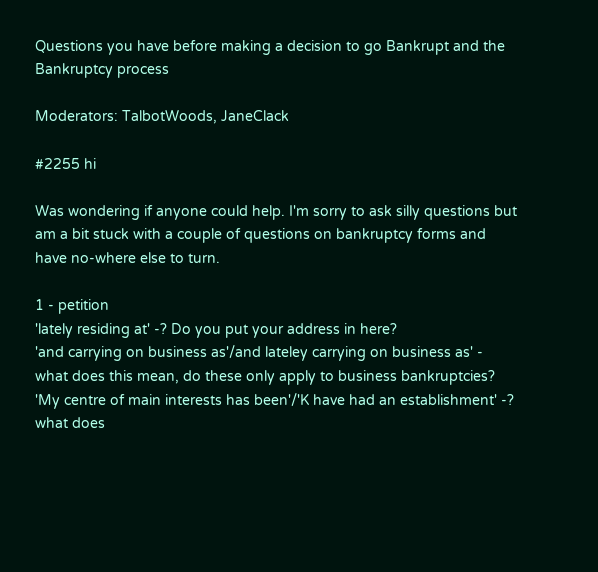Questions you have before making a decision to go Bankrupt and the Bankruptcy process

Moderators: TalbotWoods, JaneClack

#2255 hi

Was wondering if anyone could help. I'm sorry to ask silly questions but am a bit stuck with a couple of questions on bankruptcy forms and have no-where else to turn.

1 - petition
'lately residing at' -? Do you put your address in here?
'and carrying on business as'/and lateley carrying on business as' - what does this mean, do these only apply to business bankruptcies?
'My centre of main interests has been'/'K have had an establishment' -? what does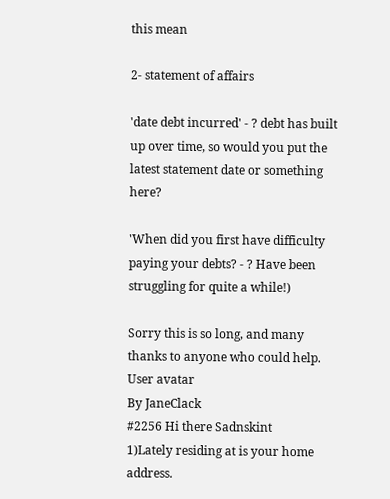this mean

2- statement of affairs

'date debt incurred' - ? debt has built up over time, so would you put the latest statement date or something here?

'When did you first have difficulty paying your debts? - ? Have been struggling for quite a while!)

Sorry this is so long, and many thanks to anyone who could help.
User avatar
By JaneClack
#2256 Hi there Sadnskint
1)Lately residing at is your home address.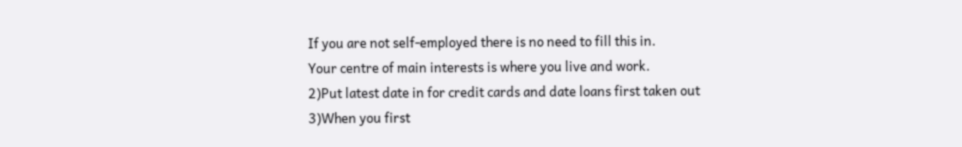If you are not self-employed there is no need to fill this in.
Your centre of main interests is where you live and work.
2)Put latest date in for credit cards and date loans first taken out
3)When you first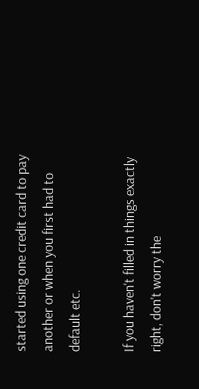started using one credit card to pay another or when you first had to default etc.

If you haven't filled in things exactly right, don't worry the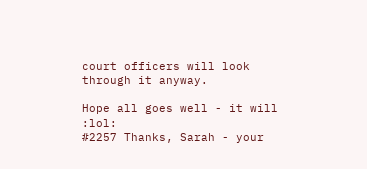court officers will look through it anyway.

Hope all goes well - it will :lol:
#2257 Thanks, Sarah - your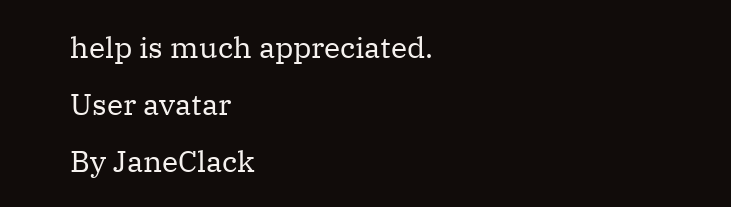help is much appreciated.
User avatar
By JaneClack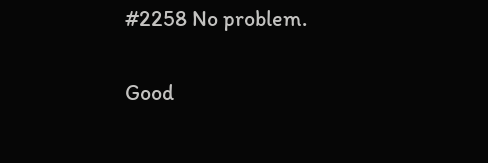#2258 No problem.

Good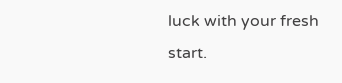luck with your fresh start.